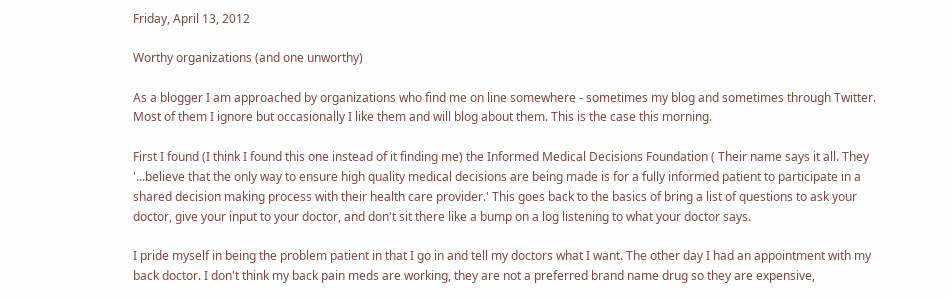Friday, April 13, 2012

Worthy organizations (and one unworthy)

As a blogger I am approached by organizations who find me on line somewhere - sometimes my blog and sometimes through Twitter. Most of them I ignore but occasionally I like them and will blog about them. This is the case this morning.

First I found (I think I found this one instead of it finding me) the Informed Medical Decisions Foundation ( Their name says it all. They '...believe that the only way to ensure high quality medical decisions are being made is for a fully informed patient to participate in a shared decision making process with their health care provider.' This goes back to the basics of bring a list of questions to ask your doctor, give your input to your doctor, and don't sit there like a bump on a log listening to what your doctor says.

I pride myself in being the problem patient in that I go in and tell my doctors what I want. The other day I had an appointment with my back doctor. I don't think my back pain meds are working, they are not a preferred brand name drug so they are expensive,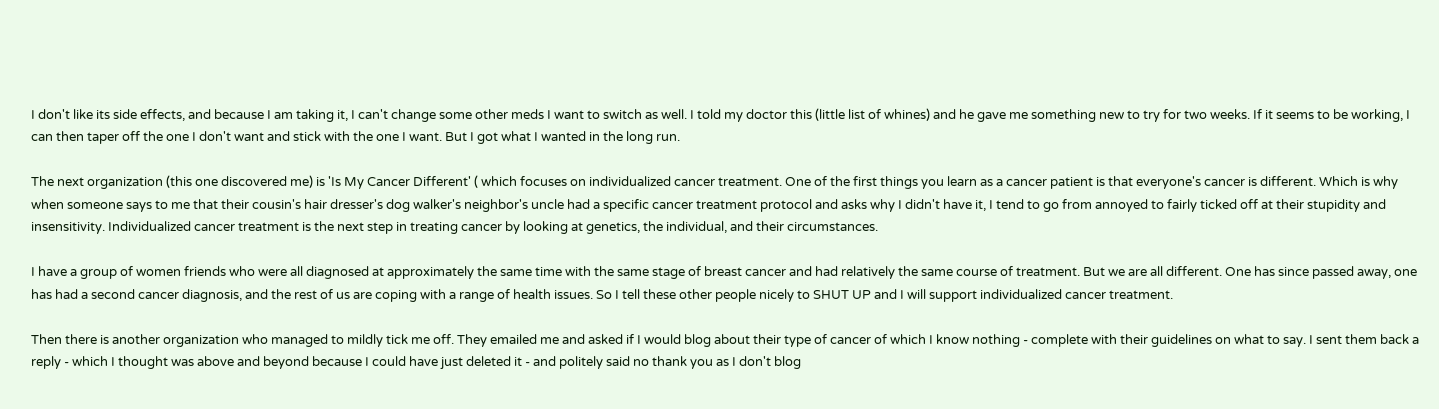I don't like its side effects, and because I am taking it, I can't change some other meds I want to switch as well. I told my doctor this (little list of whines) and he gave me something new to try for two weeks. If it seems to be working, I can then taper off the one I don't want and stick with the one I want. But I got what I wanted in the long run.

The next organization (this one discovered me) is 'Is My Cancer Different' ( which focuses on individualized cancer treatment. One of the first things you learn as a cancer patient is that everyone's cancer is different. Which is why when someone says to me that their cousin's hair dresser's dog walker's neighbor's uncle had a specific cancer treatment protocol and asks why I didn't have it, I tend to go from annoyed to fairly ticked off at their stupidity and insensitivity. Individualized cancer treatment is the next step in treating cancer by looking at genetics, the individual, and their circumstances.

I have a group of women friends who were all diagnosed at approximately the same time with the same stage of breast cancer and had relatively the same course of treatment. But we are all different. One has since passed away, one has had a second cancer diagnosis, and the rest of us are coping with a range of health issues. So I tell these other people nicely to SHUT UP and I will support individualized cancer treatment.

Then there is another organization who managed to mildly tick me off. They emailed me and asked if I would blog about their type of cancer of which I know nothing - complete with their guidelines on what to say. I sent them back a reply - which I thought was above and beyond because I could have just deleted it - and politely said no thank you as I don't blog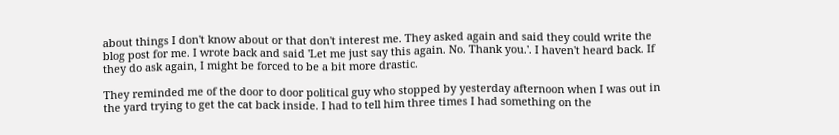about things I don't know about or that don't interest me. They asked again and said they could write the blog post for me. I wrote back and said 'Let me just say this again. No. Thank you.'. I haven't heard back. If they do ask again, I might be forced to be a bit more drastic.

They reminded me of the door to door political guy who stopped by yesterday afternoon when I was out in the yard trying to get the cat back inside. I had to tell him three times I had something on the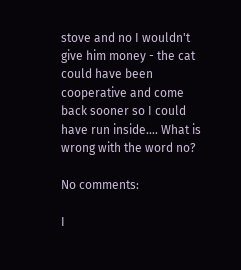stove and no I wouldn't give him money - the cat could have been cooperative and come back sooner so I could have run inside.... What is wrong with the word no?

No comments:

I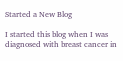Started a New Blog

I started this blog when I was diagnosed with breast cancer in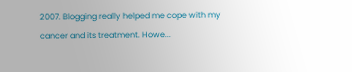2007. Blogging really helped me cope with my cancer and its treatment. Howe...